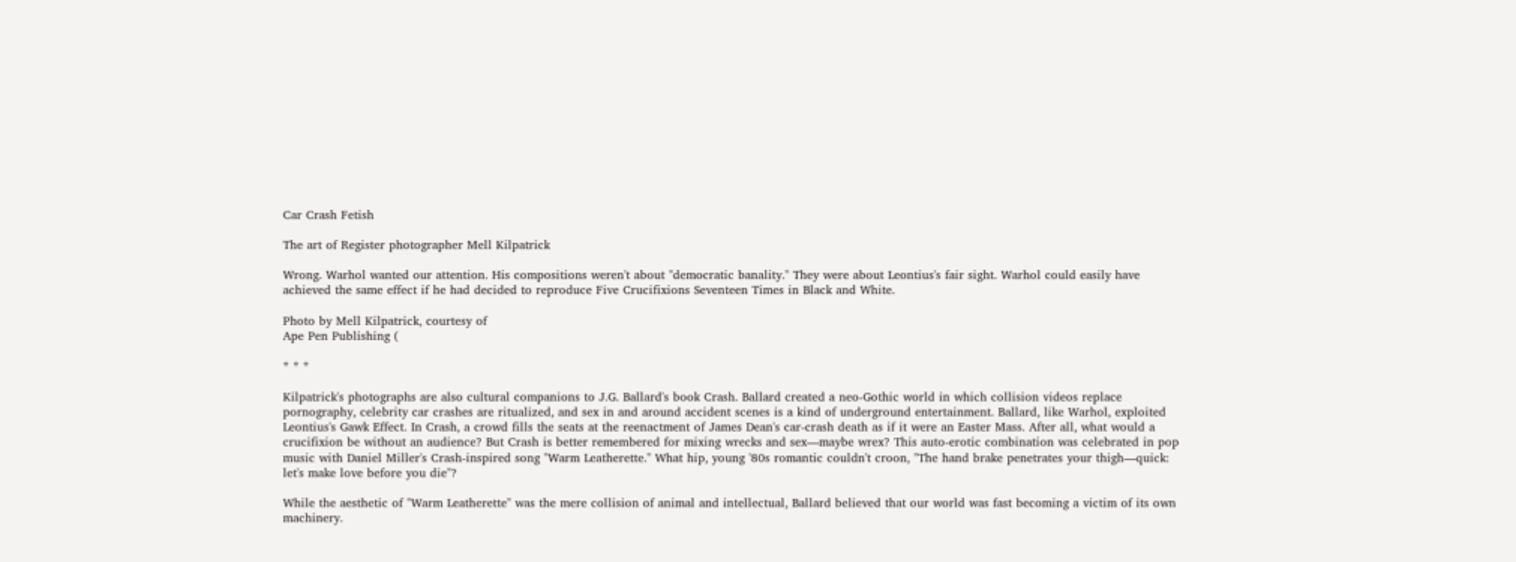Car Crash Fetish

The art of Register photographer Mell Kilpatrick

Wrong. Warhol wanted our attention. His compositions weren't about "democratic banality." They were about Leontius's fair sight. Warhol could easily have achieved the same effect if he had decided to reproduce Five Crucifixions Seventeen Times in Black and White.

Photo by Mell Kilpatrick, courtesy of
Ape Pen Publishing (

* * *

Kilpatrick's photographs are also cultural companions to J.G. Ballard's book Crash. Ballard created a neo-Gothic world in which collision videos replace pornography, celebrity car crashes are ritualized, and sex in and around accident scenes is a kind of underground entertainment. Ballard, like Warhol, exploited Leontius's Gawk Effect. In Crash, a crowd fills the seats at the reenactment of James Dean's car-crash death as if it were an Easter Mass. After all, what would a crucifixion be without an audience? But Crash is better remembered for mixing wrecks and sex—maybe wrex? This auto-erotic combination was celebrated in pop music with Daniel Miller's Crash-inspired song "Warm Leatherette." What hip, young '80s romantic couldn't croon, "The hand brake penetrates your thigh—quick: let's make love before you die"?

While the aesthetic of "Warm Leatherette" was the mere collision of animal and intellectual, Ballard believed that our world was fast becoming a victim of its own machinery.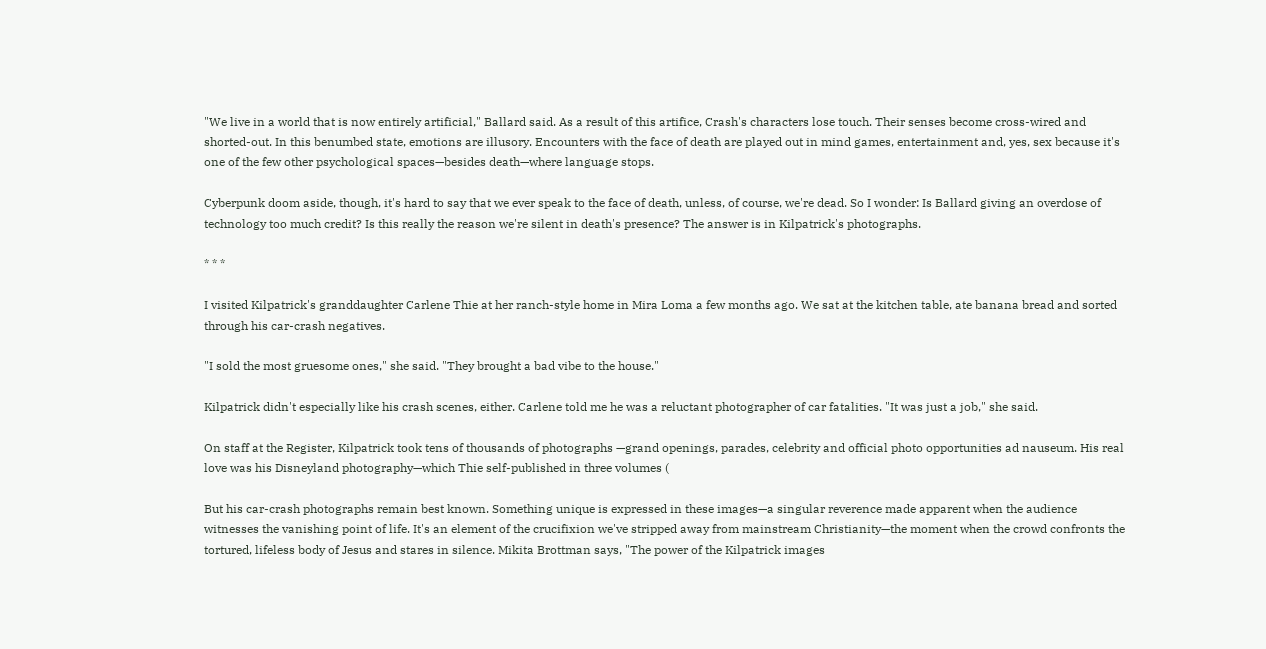"We live in a world that is now entirely artificial," Ballard said. As a result of this artifice, Crash's characters lose touch. Their senses become cross-wired and shorted-out. In this benumbed state, emotions are illusory. Encounters with the face of death are played out in mind games, entertainment and, yes, sex because it's one of the few other psychological spaces—besides death—where language stops.

Cyberpunk doom aside, though, it's hard to say that we ever speak to the face of death, unless, of course, we're dead. So I wonder: Is Ballard giving an overdose of technology too much credit? Is this really the reason we're silent in death's presence? The answer is in Kilpatrick's photographs.

* * *

I visited Kilpatrick's granddaughter Carlene Thie at her ranch-style home in Mira Loma a few months ago. We sat at the kitchen table, ate banana bread and sorted through his car-crash negatives.

"I sold the most gruesome ones," she said. "They brought a bad vibe to the house."

Kilpatrick didn't especially like his crash scenes, either. Carlene told me he was a reluctant photographer of car fatalities. "It was just a job," she said.

On staff at the Register, Kilpatrick took tens of thousands of photographs —grand openings, parades, celebrity and official photo opportunities ad nauseum. His real love was his Disneyland photography—which Thie self-published in three volumes (

But his car-crash photographs remain best known. Something unique is expressed in these images—a singular reverence made apparent when the audience witnesses the vanishing point of life. It's an element of the crucifixion we've stripped away from mainstream Christianity—the moment when the crowd confronts the tortured, lifeless body of Jesus and stares in silence. Mikita Brottman says, "The power of the Kilpatrick images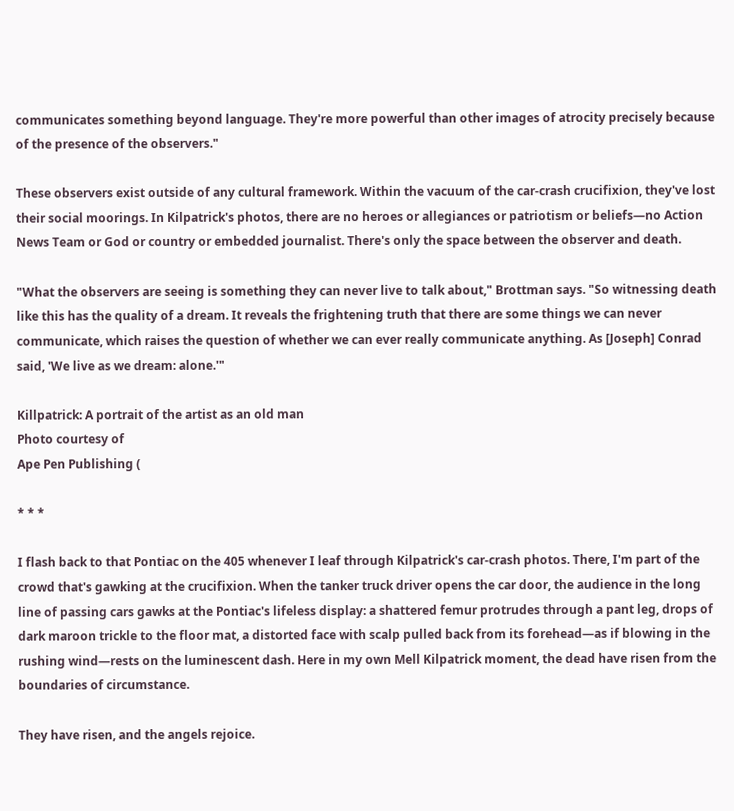communicates something beyond language. They're more powerful than other images of atrocity precisely because of the presence of the observers."

These observers exist outside of any cultural framework. Within the vacuum of the car-crash crucifixion, they've lost their social moorings. In Kilpatrick's photos, there are no heroes or allegiances or patriotism or beliefs—no Action News Team or God or country or embedded journalist. There's only the space between the observer and death.

"What the observers are seeing is something they can never live to talk about," Brottman says. "So witnessing death like this has the quality of a dream. It reveals the frightening truth that there are some things we can never communicate, which raises the question of whether we can ever really communicate anything. As [Joseph] Conrad said, 'We live as we dream: alone.'"

Killpatrick: A portrait of the artist as an old man
Photo courtesy of
Ape Pen Publishing (

* * *

I flash back to that Pontiac on the 405 whenever I leaf through Kilpatrick's car-crash photos. There, I'm part of the crowd that's gawking at the crucifixion. When the tanker truck driver opens the car door, the audience in the long line of passing cars gawks at the Pontiac's lifeless display: a shattered femur protrudes through a pant leg, drops of dark maroon trickle to the floor mat, a distorted face with scalp pulled back from its forehead—as if blowing in the rushing wind—rests on the luminescent dash. Here in my own Mell Kilpatrick moment, the dead have risen from the boundaries of circumstance.

They have risen, and the angels rejoice.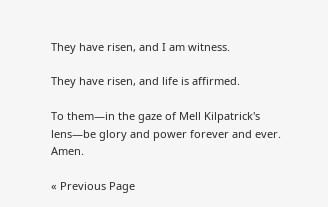They have risen, and I am witness.

They have risen, and life is affirmed.

To them—in the gaze of Mell Kilpatrick's lens—be glory and power forever and ever. Amen.

« Previous Page